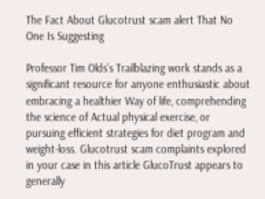The Fact About Glucotrust scam alert That No One Is Suggesting

Professor Tim Olds’s Trailblazing work stands as a significant resource for anyone enthusiastic about embracing a healthier Way of life, comprehending the science of Actual physical exercise, or pursuing efficient strategies for diet program and weight-loss. Glucotrust scam complaints explored in your case in this article GlucoTrust appears to generally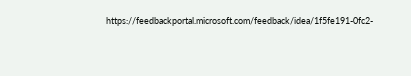https://feedbackportal.microsoft.com/feedback/idea/1f5fe191-0fc2-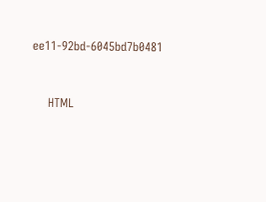ee11-92bd-6045bd7b0481


    HTML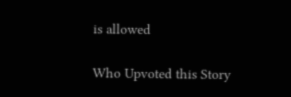is allowed

Who Upvoted this Story